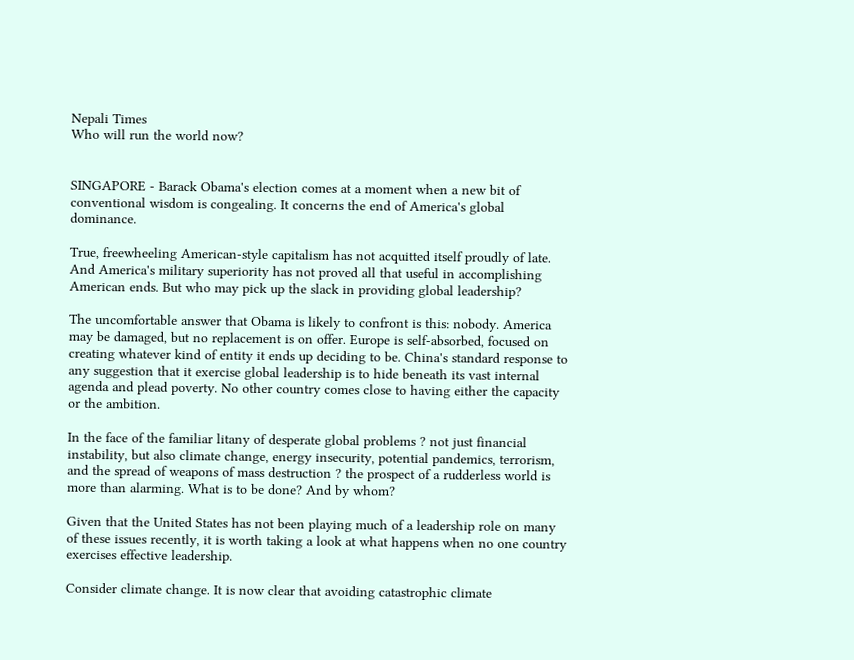Nepali Times
Who will run the world now?


SINGAPORE - Barack Obama's election comes at a moment when a new bit of conventional wisdom is congealing. It concerns the end of America's global dominance.

True, freewheeling American-style capitalism has not acquitted itself proudly of late. And America's military superiority has not proved all that useful in accomplishing American ends. But who may pick up the slack in providing global leadership?

The uncomfortable answer that Obama is likely to confront is this: nobody. America may be damaged, but no replacement is on offer. Europe is self-absorbed, focused on creating whatever kind of entity it ends up deciding to be. China's standard response to any suggestion that it exercise global leadership is to hide beneath its vast internal agenda and plead poverty. No other country comes close to having either the capacity or the ambition.

In the face of the familiar litany of desperate global problems ? not just financial instability, but also climate change, energy insecurity, potential pandemics, terrorism, and the spread of weapons of mass destruction ? the prospect of a rudderless world is more than alarming. What is to be done? And by whom?

Given that the United States has not been playing much of a leadership role on many of these issues recently, it is worth taking a look at what happens when no one country exercises effective leadership.

Consider climate change. It is now clear that avoiding catastrophic climate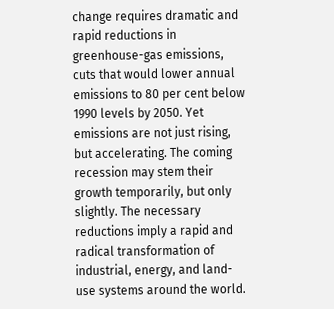change requires dramatic and rapid reductions in greenhouse-gas emissions, cuts that would lower annual emissions to 80 per cent below 1990 levels by 2050. Yet emissions are not just rising, but accelerating. The coming recession may stem their growth temporarily, but only slightly. The necessary reductions imply a rapid and radical transformation of industrial, energy, and land-use systems around the world.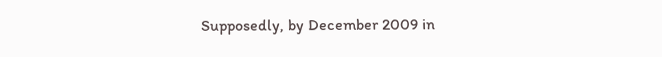Supposedly, by December 2009 in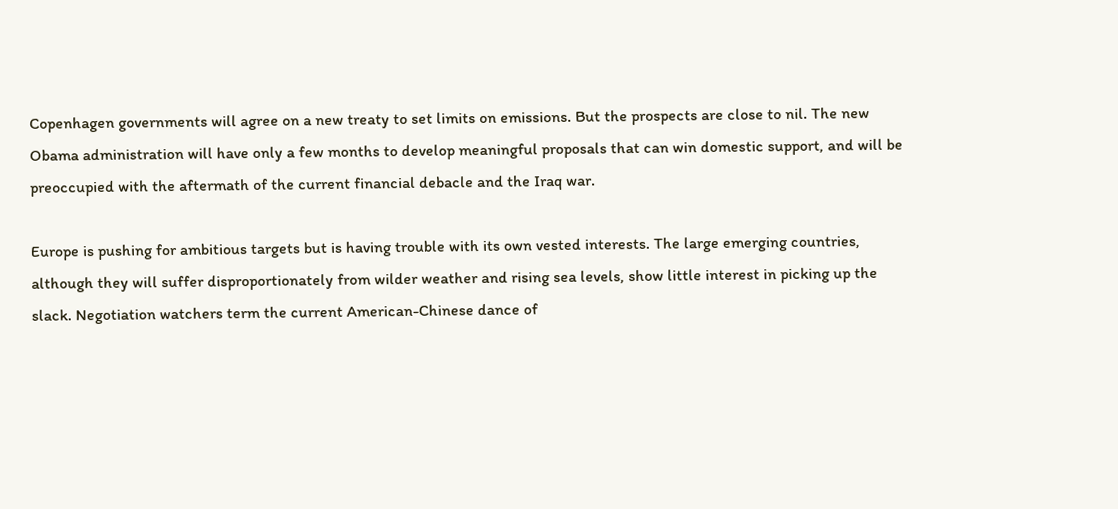Copenhagen governments will agree on a new treaty to set limits on emissions. But the prospects are close to nil. The new Obama administration will have only a few months to develop meaningful proposals that can win domestic support, and will be preoccupied with the aftermath of the current financial debacle and the Iraq war.

Europe is pushing for ambitious targets but is having trouble with its own vested interests. The large emerging countries, although they will suffer disproportionately from wilder weather and rising sea levels, show little interest in picking up the slack. Negotiation watchers term the current American-Chinese dance of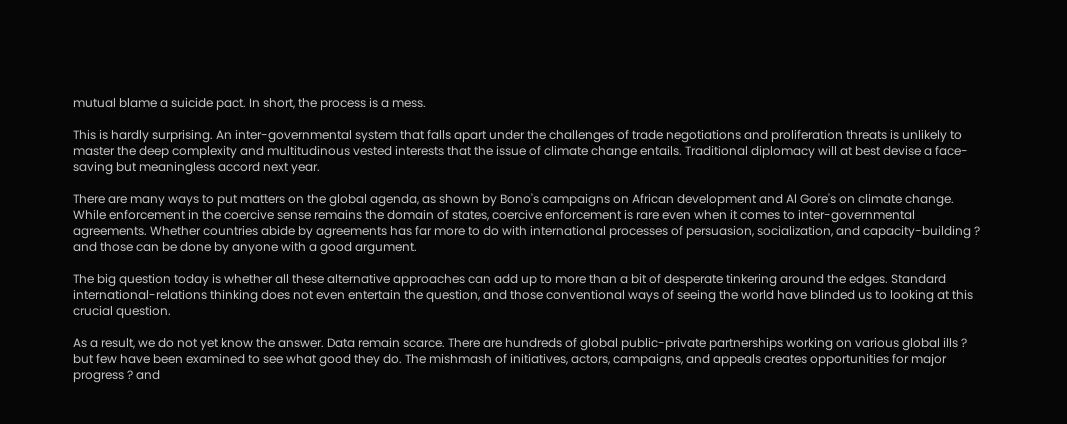mutual blame a suicide pact. In short, the process is a mess.

This is hardly surprising. An inter-governmental system that falls apart under the challenges of trade negotiations and proliferation threats is unlikely to master the deep complexity and multitudinous vested interests that the issue of climate change entails. Traditional diplomacy will at best devise a face-saving but meaningless accord next year.

There are many ways to put matters on the global agenda, as shown by Bono's campaigns on African development and Al Gore's on climate change. While enforcement in the coercive sense remains the domain of states, coercive enforcement is rare even when it comes to inter-governmental agreements. Whether countries abide by agreements has far more to do with international processes of persuasion, socialization, and capacity-building ? and those can be done by anyone with a good argument.

The big question today is whether all these alternative approaches can add up to more than a bit of desperate tinkering around the edges. Standard international-relations thinking does not even entertain the question, and those conventional ways of seeing the world have blinded us to looking at this crucial question.

As a result, we do not yet know the answer. Data remain scarce. There are hundreds of global public-private partnerships working on various global ills ? but few have been examined to see what good they do. The mishmash of initiatives, actors, campaigns, and appeals creates opportunities for major progress ? and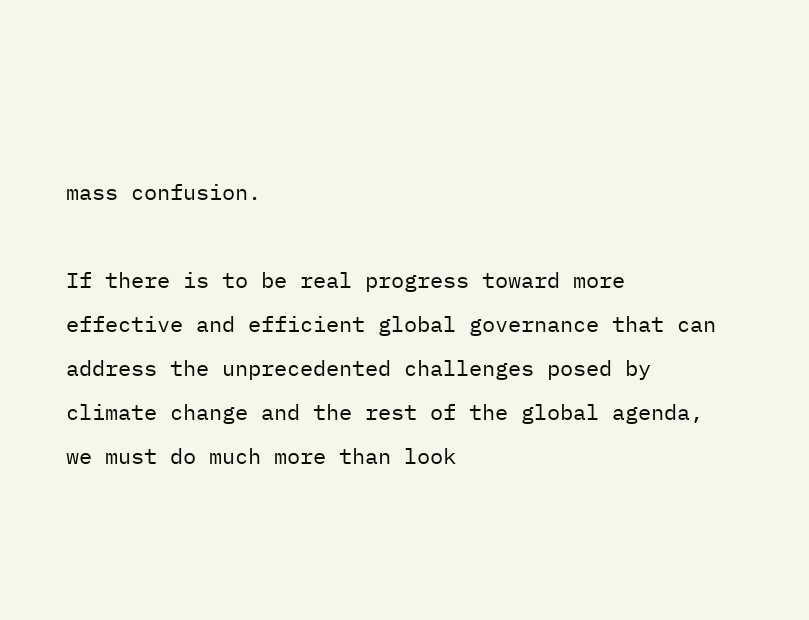mass confusion.

If there is to be real progress toward more effective and efficient global governance that can address the unprecedented challenges posed by climate change and the rest of the global agenda, we must do much more than look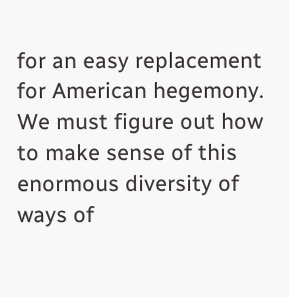for an easy replacement for American hegemony. We must figure out how to make sense of this enormous diversity of ways of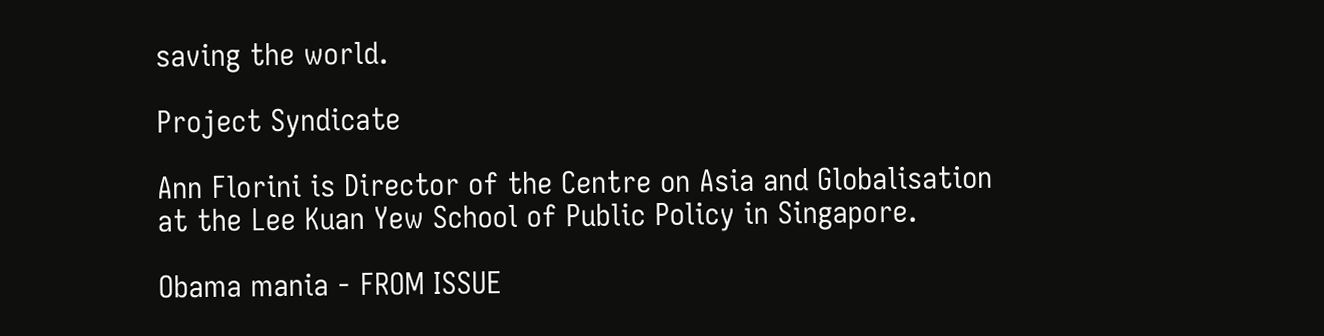saving the world.

Project Syndicate

Ann Florini is Director of the Centre on Asia and Globalisation at the Lee Kuan Yew School of Public Policy in Singapore.

Obama mania - FROM ISSUE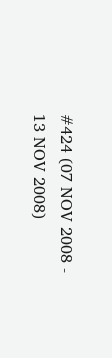#424 (07 NOV 2008 - 13 NOV 2008)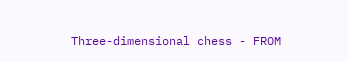Three-dimensional chess - FROM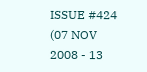ISSUE #424 (07 NOV 2008 - 13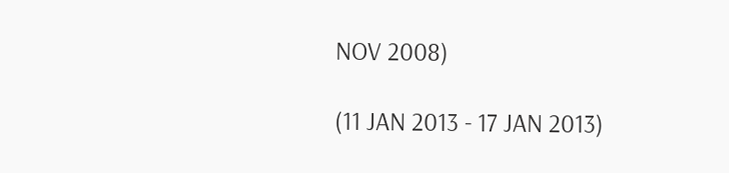NOV 2008)

(11 JAN 2013 - 17 JAN 2013)